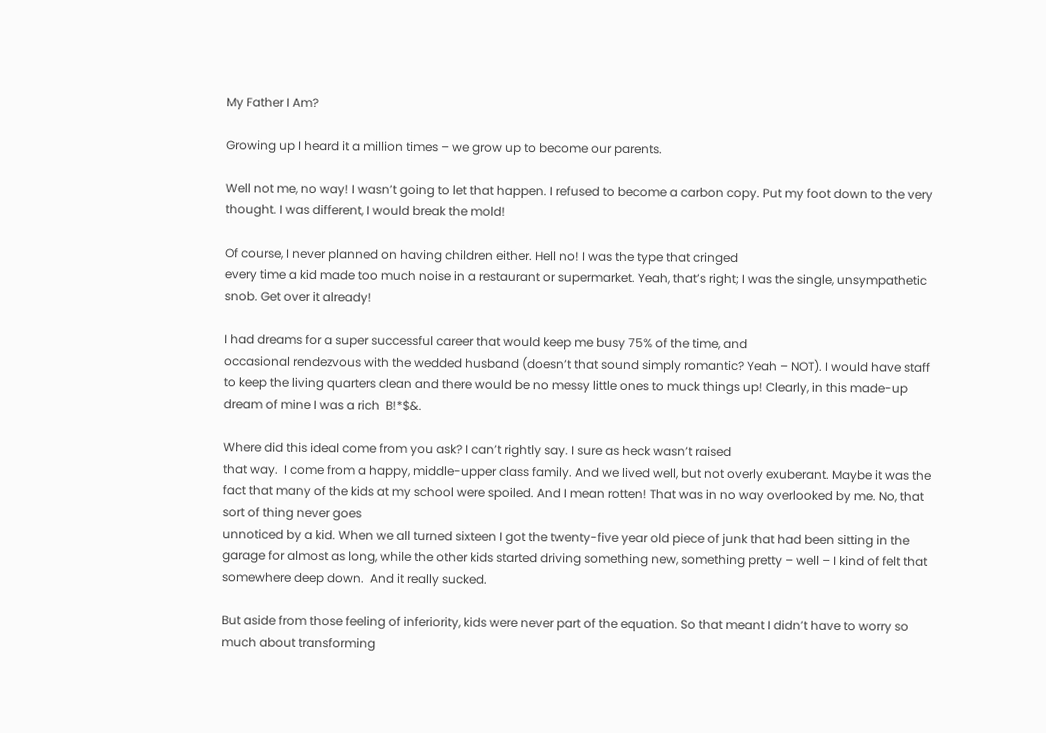My Father I Am?

Growing up I heard it a million times – we grow up to become our parents.

Well not me, no way! I wasn’t going to let that happen. I refused to become a carbon copy. Put my foot down to the very thought. I was different, I would break the mold!

Of course, I never planned on having children either. Hell no! I was the type that cringed
every time a kid made too much noise in a restaurant or supermarket. Yeah, that’s right; I was the single, unsympathetic snob. Get over it already!

I had dreams for a super successful career that would keep me busy 75% of the time, and
occasional rendezvous with the wedded husband (doesn’t that sound simply romantic? Yeah – NOT). I would have staff to keep the living quarters clean and there would be no messy little ones to muck things up! Clearly, in this made-up dream of mine I was a rich  B!*$&.

Where did this ideal come from you ask? I can’t rightly say. I sure as heck wasn’t raised
that way.  I come from a happy, middle-upper class family. And we lived well, but not overly exuberant. Maybe it was the fact that many of the kids at my school were spoiled. And I mean rotten! That was in no way overlooked by me. No, that sort of thing never goes
unnoticed by a kid. When we all turned sixteen I got the twenty-five year old piece of junk that had been sitting in the garage for almost as long, while the other kids started driving something new, something pretty – well – I kind of felt that somewhere deep down.  And it really sucked.

But aside from those feeling of inferiority, kids were never part of the equation. So that meant I didn’t have to worry so much about transforming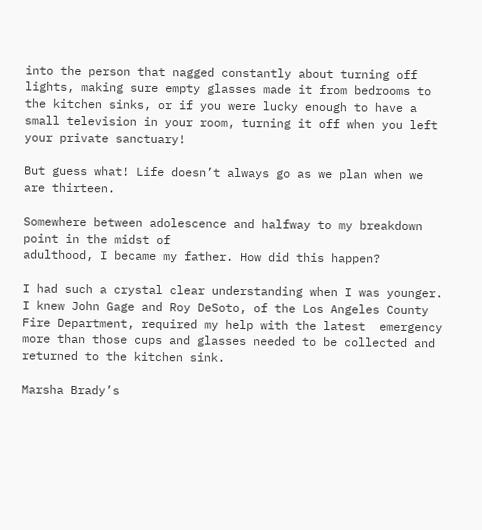into the person that nagged constantly about turning off lights, making sure empty glasses made it from bedrooms to the kitchen sinks, or if you were lucky enough to have a small television in your room, turning it off when you left your private sanctuary!

But guess what! Life doesn’t always go as we plan when we are thirteen.

Somewhere between adolescence and halfway to my breakdown point in the midst of
adulthood, I became my father. How did this happen?

I had such a crystal clear understanding when I was younger. I knew John Gage and Roy DeSoto, of the Los Angeles County Fire Department, required my help with the latest  emergency more than those cups and glasses needed to be collected and returned to the kitchen sink.

Marsha Brady’s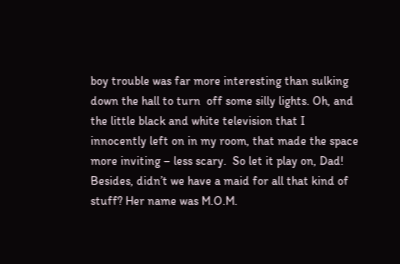boy trouble was far more interesting than sulking down the hall to turn  off some silly lights. Oh, and the little black and white television that I innocently left on in my room, that made the space more inviting – less scary.  So let it play on, Dad!  Besides, didn’t we have a maid for all that kind of stuff? Her name was M.O.M.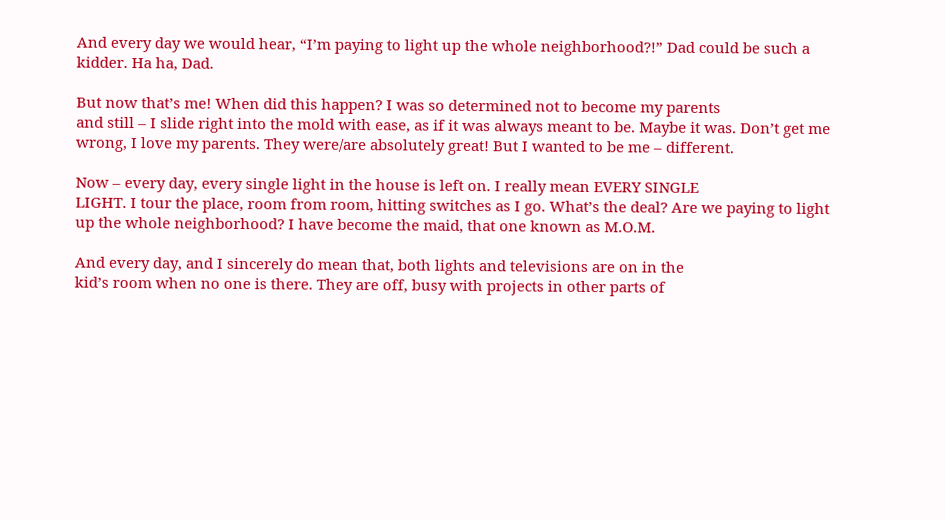And every day we would hear, “I’m paying to light up the whole neighborhood?!” Dad could be such a kidder. Ha ha, Dad.

But now that’s me! When did this happen? I was so determined not to become my parents
and still – I slide right into the mold with ease, as if it was always meant to be. Maybe it was. Don’t get me wrong, I love my parents. They were/are absolutely great! But I wanted to be me – different.

Now – every day, every single light in the house is left on. I really mean EVERY SINGLE
LIGHT. I tour the place, room from room, hitting switches as I go. What’s the deal? Are we paying to light up the whole neighborhood? I have become the maid, that one known as M.O.M.

And every day, and I sincerely do mean that, both lights and televisions are on in the
kid’s room when no one is there. They are off, busy with projects in other parts of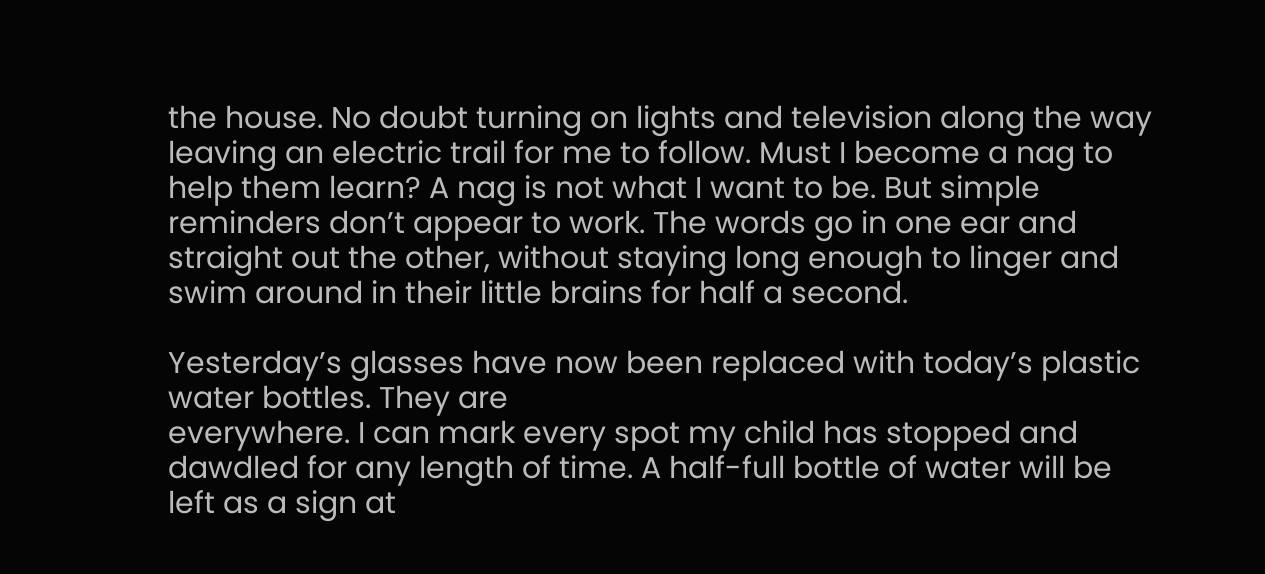the house. No doubt turning on lights and television along the way leaving an electric trail for me to follow. Must I become a nag to help them learn? A nag is not what I want to be. But simple reminders don’t appear to work. The words go in one ear and straight out the other, without staying long enough to linger and swim around in their little brains for half a second.

Yesterday’s glasses have now been replaced with today’s plastic water bottles. They are
everywhere. I can mark every spot my child has stopped and dawdled for any length of time. A half-full bottle of water will be left as a sign at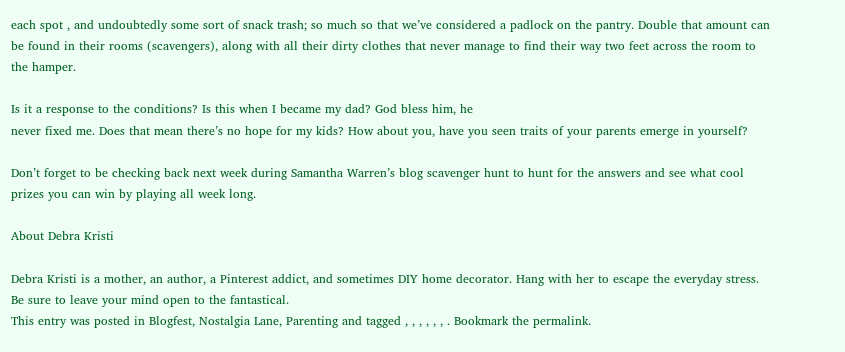each spot , and undoubtedly some sort of snack trash; so much so that we’ve considered a padlock on the pantry. Double that amount can be found in their rooms (scavengers), along with all their dirty clothes that never manage to find their way two feet across the room to the hamper.

Is it a response to the conditions? Is this when I became my dad? God bless him, he
never fixed me. Does that mean there’s no hope for my kids? How about you, have you seen traits of your parents emerge in yourself?

Don’t forget to be checking back next week during Samantha Warren’s blog scavenger hunt to hunt for the answers and see what cool prizes you can win by playing all week long.

About Debra Kristi

Debra Kristi is a mother, an author, a Pinterest addict, and sometimes DIY home decorator. Hang with her to escape the everyday stress. Be sure to leave your mind open to the fantastical.
This entry was posted in Blogfest, Nostalgia Lane, Parenting and tagged , , , , , , . Bookmark the permalink.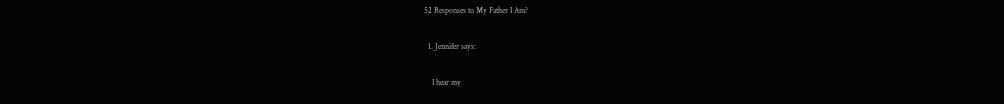52 Responses to My Father I Am?

  1. Jennifer says:

    I hear my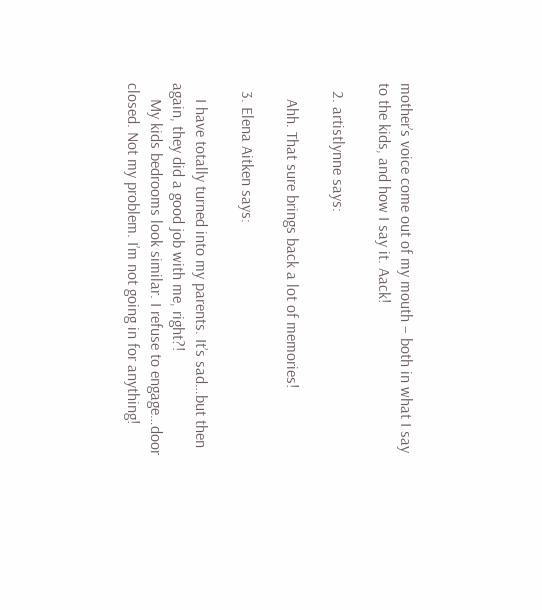mother’s voice come out of my mouth – both in what I say to the kids, and how I say it. Aack!

  2. artistlynne says:

    Ahh. That sure brings back a lot of memories!

  3. Elena Aitken says:

    I have totally turned into my parents. It’s sad…but then again, they did a good job with me, right?!
    My kids bedrooms look similar. I refuse to engage…door closed. Not my problem. I’m not going in for anything!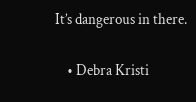It’s dangerous in there.

    • Debra Kristi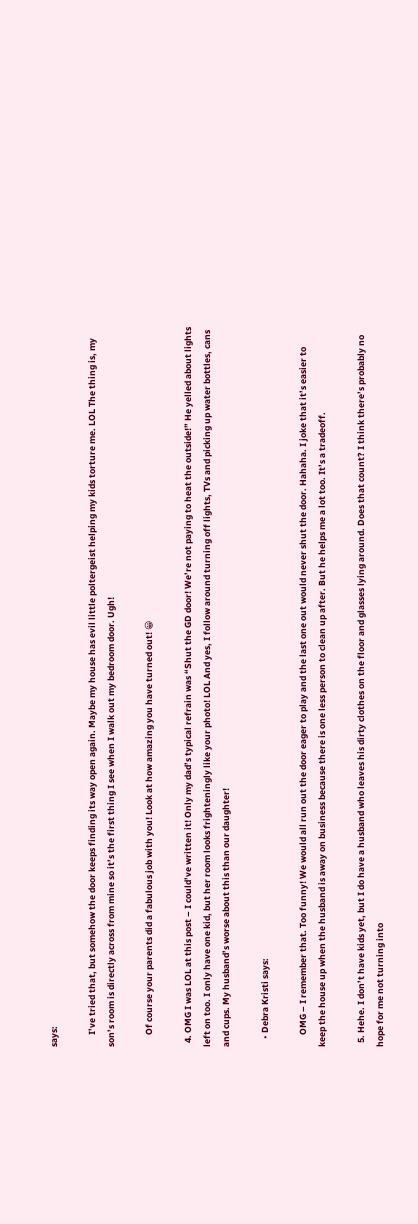says:

      I’ve tried that, but somehow the door keeps finding its way open again. Maybe my house has evil little poltergeist helping my kids torture me. LOL The thing is, my son’s room is directly across from mine so it’s the first thing I see when I walk out my bedroom door. Ugh!

      Of course your parents did a fabulous job with you! Look at how amazing you have turned out! 😀

  4. OMG I was LOL at this post – I could’ve written it! Only my dad’s typical refrain was “Shut the GD door! We’re not paying to heat the outside!” He yelled about lights left on too. I only have one kid, but her room looks frighteningly like your photo! LOL And yes, I follow around turning off lights, TVs and picking up water bottles, cans and cups. My husband’s worse about this than our daughter!

    • Debra Kristi says:

      OMG – I remember that. Too funny! We would all run out the door eager to play and the last one out would never shut the door. Hahaha. I joke that it’s easier to keep the house up when the husband is away on business because there is one less person to clean up after. But he helps me a lot too. It’s a tradeoff.

  5. Hehe. I don’t have kids yet, but I do have a husband who leaves his dirty clothes on the floor and glasses lying around. Does that count? I think there’s probably no hope for me not turning into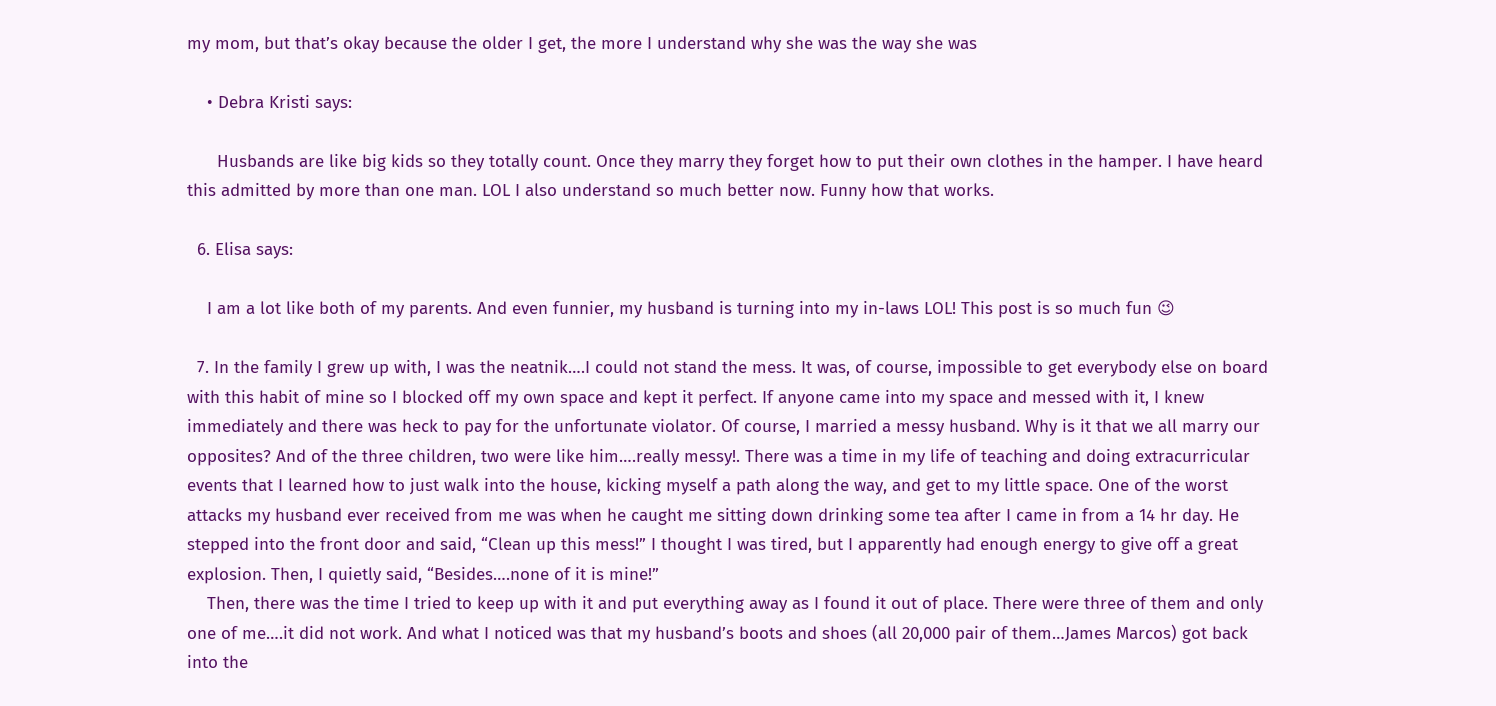my mom, but that’s okay because the older I get, the more I understand why she was the way she was

    • Debra Kristi says:

      Husbands are like big kids so they totally count. Once they marry they forget how to put their own clothes in the hamper. I have heard this admitted by more than one man. LOL I also understand so much better now. Funny how that works.

  6. Elisa says:

    I am a lot like both of my parents. And even funnier, my husband is turning into my in-laws LOL! This post is so much fun 😉

  7. In the family I grew up with, I was the neatnik….I could not stand the mess. It was, of course, impossible to get everybody else on board with this habit of mine so I blocked off my own space and kept it perfect. If anyone came into my space and messed with it, I knew immediately and there was heck to pay for the unfortunate violator. Of course, I married a messy husband. Why is it that we all marry our opposites? And of the three children, two were like him….really messy!. There was a time in my life of teaching and doing extracurricular events that I learned how to just walk into the house, kicking myself a path along the way, and get to my little space. One of the worst attacks my husband ever received from me was when he caught me sitting down drinking some tea after I came in from a 14 hr day. He stepped into the front door and said, “Clean up this mess!” I thought I was tired, but I apparently had enough energy to give off a great explosion. Then, I quietly said, “Besides….none of it is mine!”
    Then, there was the time I tried to keep up with it and put everything away as I found it out of place. There were three of them and only one of me….it did not work. And what I noticed was that my husband’s boots and shoes (all 20,000 pair of them…James Marcos) got back into the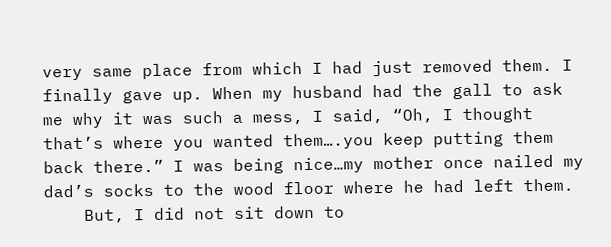very same place from which I had just removed them. I finally gave up. When my husband had the gall to ask me why it was such a mess, I said, “Oh, I thought that’s where you wanted them….you keep putting them back there.” I was being nice…my mother once nailed my dad’s socks to the wood floor where he had left them.
    But, I did not sit down to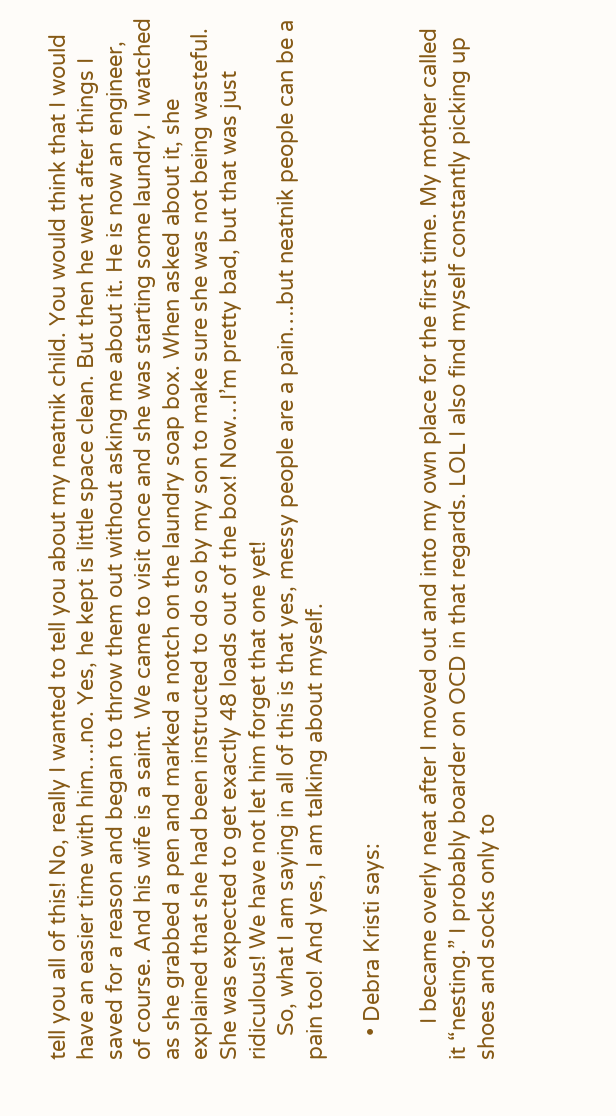tell you all of this! No, really I wanted to tell you about my neatnik child. You would think that I would have an easier time with him….no. Yes, he kept is little space clean. But then he went after things I saved for a reason and began to throw them out without asking me about it. He is now an engineer, of course. And his wife is a saint. We came to visit once and she was starting some laundry. I watched as she grabbed a pen and marked a notch on the laundry soap box. When asked about it, she explained that she had been instructed to do so by my son to make sure she was not being wasteful. She was expected to get exactly 48 loads out of the box! Now…I’m pretty bad, but that was just ridiculous! We have not let him forget that one yet!
    So, what I am saying in all of this is that yes, messy people are a pain….but neatnik people can be a pain too! And yes, I am talking about myself.

    • Debra Kristi says:

      I became overly neat after I moved out and into my own place for the first time. My mother called it “nesting.” I probably boarder on OCD in that regards. LOL I also find myself constantly picking up shoes and socks only to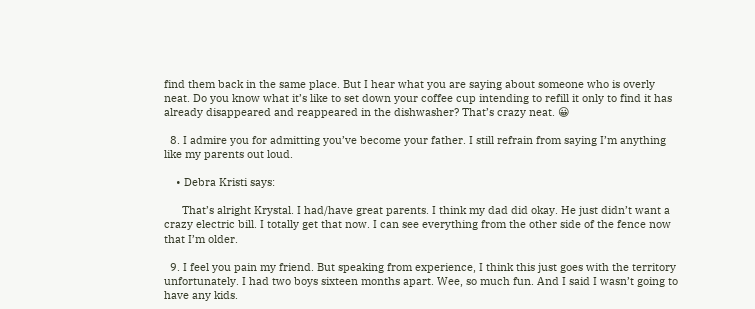find them back in the same place. But I hear what you are saying about someone who is overly neat. Do you know what it’s like to set down your coffee cup intending to refill it only to find it has already disappeared and reappeared in the dishwasher? That’s crazy neat. 😀

  8. I admire you for admitting you’ve become your father. I still refrain from saying I’m anything like my parents out loud.

    • Debra Kristi says:

      That’s alright Krystal. I had/have great parents. I think my dad did okay. He just didn’t want a crazy electric bill. I totally get that now. I can see everything from the other side of the fence now that I’m older.

  9. I feel you pain my friend. But speaking from experience, I think this just goes with the territory unfortunately. I had two boys sixteen months apart. Wee, so much fun. And I said I wasn’t going to have any kids.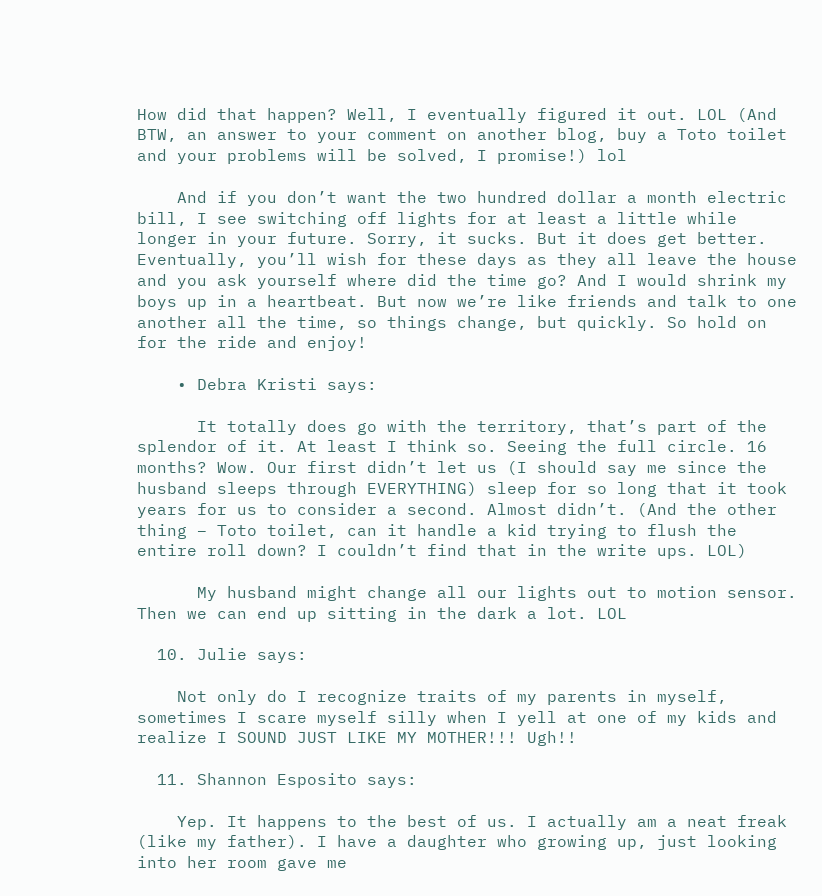How did that happen? Well, I eventually figured it out. LOL (And BTW, an answer to your comment on another blog, buy a Toto toilet and your problems will be solved, I promise!) lol

    And if you don’t want the two hundred dollar a month electric bill, I see switching off lights for at least a little while longer in your future. Sorry, it sucks. But it does get better. Eventually, you’ll wish for these days as they all leave the house and you ask yourself where did the time go? And I would shrink my boys up in a heartbeat. But now we’re like friends and talk to one another all the time, so things change, but quickly. So hold on for the ride and enjoy!

    • Debra Kristi says:

      It totally does go with the territory, that’s part of the splendor of it. At least I think so. Seeing the full circle. 16 months? Wow. Our first didn’t let us (I should say me since the husband sleeps through EVERYTHING) sleep for so long that it took years for us to consider a second. Almost didn’t. (And the other thing – Toto toilet, can it handle a kid trying to flush the entire roll down? I couldn’t find that in the write ups. LOL)

      My husband might change all our lights out to motion sensor. Then we can end up sitting in the dark a lot. LOL

  10. Julie says:

    Not only do I recognize traits of my parents in myself, sometimes I scare myself silly when I yell at one of my kids and realize I SOUND JUST LIKE MY MOTHER!!! Ugh!!

  11. Shannon Esposito says:

    Yep. It happens to the best of us. I actually am a neat freak (like my father). I have a daughter who growing up, just looking into her room gave me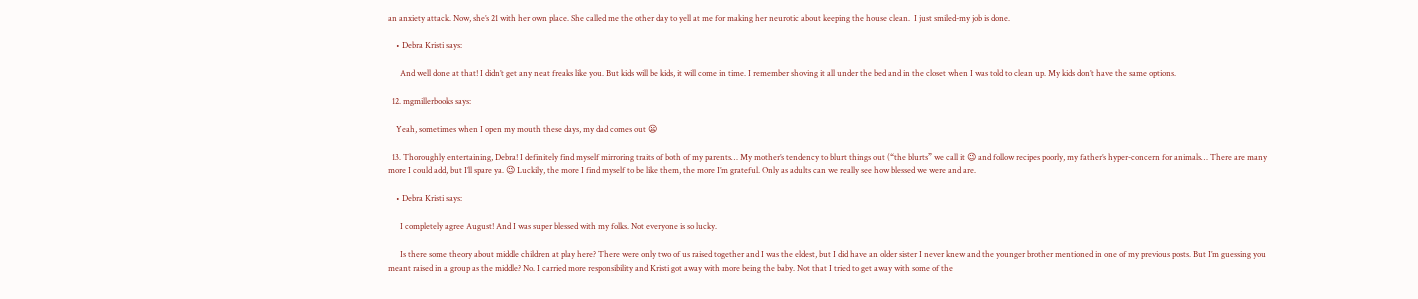an anxiety attack. Now, she’s 21 with her own place. She called me the other day to yell at me for making her neurotic about keeping the house clean.  I just smiled-my job is done.

    • Debra Kristi says:

      And well done at that! I didn’t get any neat freaks like you. But kids will be kids, it will come in time. I remember shoving it all under the bed and in the closet when I was told to clean up. My kids don’t have the same options.

  12. mgmillerbooks says:

    Yeah, sometimes when I open my mouth these days, my dad comes out 😦

  13. Thoroughly entertaining, Debra! I definitely find myself mirroring traits of both of my parents… My mother’s tendency to blurt things out (“the blurts” we call it 😉 and follow recipes poorly, my father’s hyper-concern for animals… There are many more I could add, but I’ll spare ya. 😉 Luckily, the more I find myself to be like them, the more I’m grateful. Only as adults can we really see how blessed we were and are.

    • Debra Kristi says:

      I completely agree August! And I was super blessed with my folks. Not everyone is so lucky.

      Is there some theory about middle children at play here? There were only two of us raised together and I was the eldest, but I did have an older sister I never knew and the younger brother mentioned in one of my previous posts. But I’m guessing you meant raised in a group as the middle? No. I carried more responsibility and Kristi got away with more being the baby. Not that I tried to get away with some of the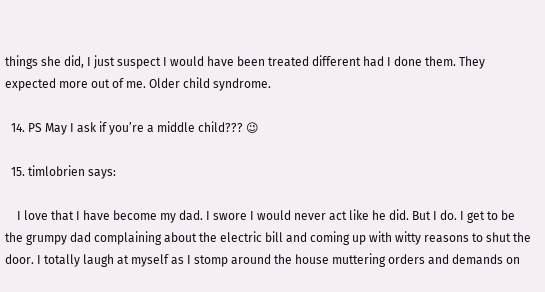things she did, I just suspect I would have been treated different had I done them. They expected more out of me. Older child syndrome.

  14. PS May I ask if you’re a middle child??? 😉

  15. timlobrien says:

    I love that I have become my dad. I swore I would never act like he did. But I do. I get to be the grumpy dad complaining about the electric bill and coming up with witty reasons to shut the door. I totally laugh at myself as I stomp around the house muttering orders and demands on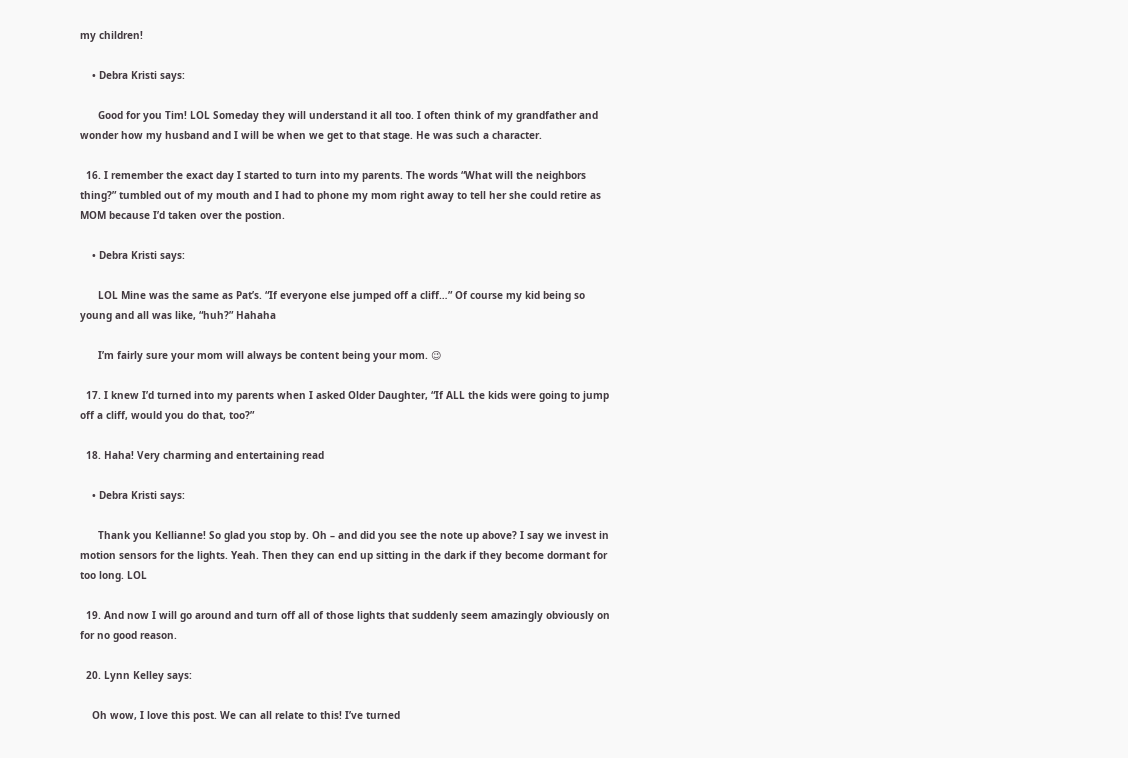my children!

    • Debra Kristi says:

      Good for you Tim! LOL Someday they will understand it all too. I often think of my grandfather and wonder how my husband and I will be when we get to that stage. He was such a character.

  16. I remember the exact day I started to turn into my parents. The words “What will the neighbors thing?” tumbled out of my mouth and I had to phone my mom right away to tell her she could retire as MOM because I’d taken over the postion.

    • Debra Kristi says:

      LOL Mine was the same as Pat’s. “If everyone else jumped off a cliff…” Of course my kid being so young and all was like, “huh?” Hahaha

      I’m fairly sure your mom will always be content being your mom. 😉

  17. I knew I’d turned into my parents when I asked Older Daughter, “If ALL the kids were going to jump off a cliff, would you do that, too?”

  18. Haha! Very charming and entertaining read

    • Debra Kristi says:

      Thank you Kellianne! So glad you stop by. Oh – and did you see the note up above? I say we invest in motion sensors for the lights. Yeah. Then they can end up sitting in the dark if they become dormant for too long. LOL

  19. And now I will go around and turn off all of those lights that suddenly seem amazingly obviously on for no good reason.

  20. Lynn Kelley says:

    Oh wow, I love this post. We can all relate to this! I’ve turned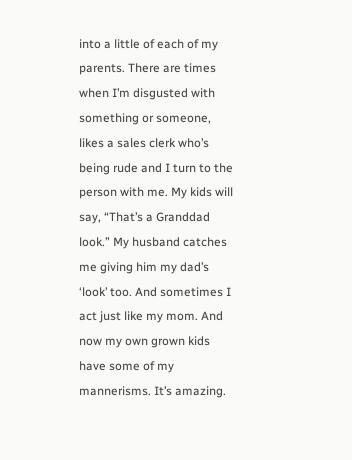into a little of each of my parents. There are times when I’m disgusted with something or someone, likes a sales clerk who’s being rude and I turn to the person with me. My kids will say, “That’s a Granddad look.” My husband catches me giving him my dad’s ‘look’ too. And sometimes I act just like my mom. And now my own grown kids have some of my mannerisms. It’s amazing.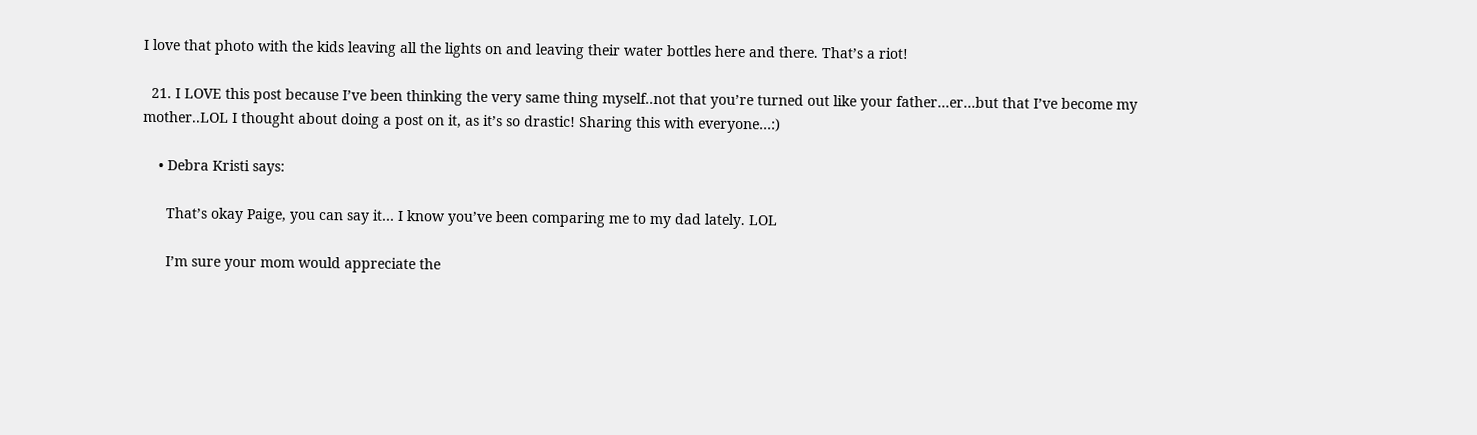I love that photo with the kids leaving all the lights on and leaving their water bottles here and there. That’s a riot!

  21. I LOVE this post because I’ve been thinking the very same thing myself..not that you’re turned out like your father…er…but that I’ve become my mother..LOL I thought about doing a post on it, as it’s so drastic! Sharing this with everyone…:)

    • Debra Kristi says:

      That’s okay Paige, you can say it… I know you’ve been comparing me to my dad lately. LOL

      I’m sure your mom would appreciate the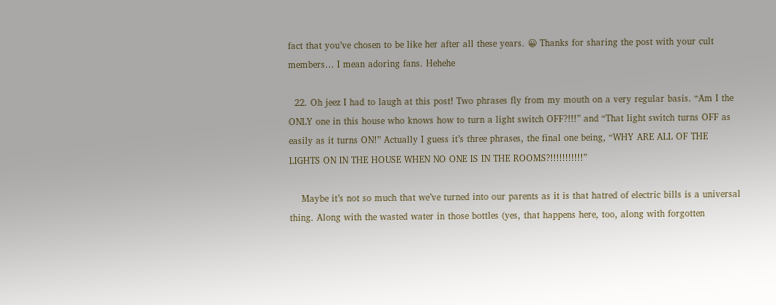fact that you’ve chosen to be like her after all these years. 😀 Thanks for sharing the post with your cult members… I mean adoring fans. Hehehe

  22. Oh jeez I had to laugh at this post! Two phrases fly from my mouth on a very regular basis. “Am I the ONLY one in this house who knows how to turn a light switch OFF?!!!” and “That light switch turns OFF as easily as it turns ON!” Actually I guess it’s three phrases, the final one being, “WHY ARE ALL OF THE LIGHTS ON IN THE HOUSE WHEN NO ONE IS IN THE ROOMS?!!!!!!!!!!!”

    Maybe it’s not so much that we’ve turned into our parents as it is that hatred of electric bills is a universal thing. Along with the wasted water in those bottles (yes, that happens here, too, along with forgotten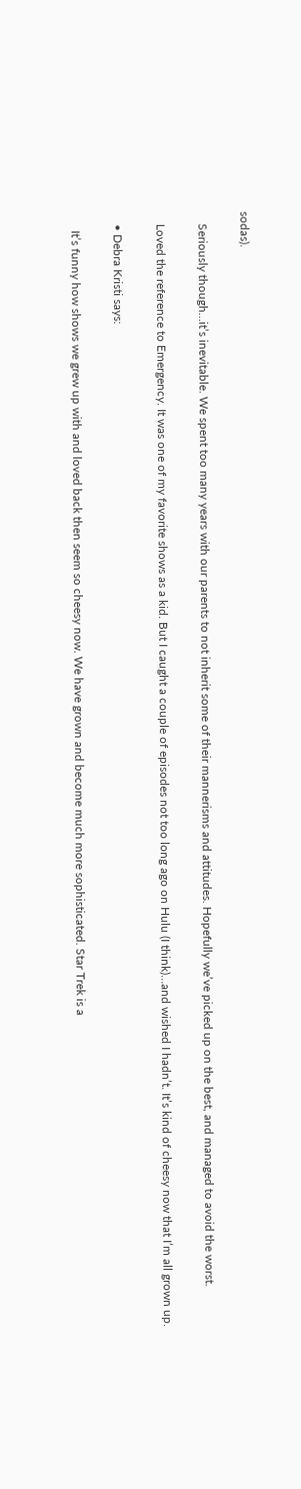sodas).

    Seriously though…it’s inevitable. We spent too many years with our parents to not inherit some of their mannerisms and attitudes. Hopefully we’ve picked up on the best, and managed to avoid the worst.

    Loved the reference to Emergency. It was one of my favorite shows as a kid. But I caught a couple of episodes not too long ago on Hulu (I think)…and wished I hadn’t. It’s kind of cheesy now that I’m all grown up.

    • Debra Kristi says:

      It’s funny how shows we grew up with and loved back then seem so cheesy now. We have grown and become much more sophisticated. Star Trek is a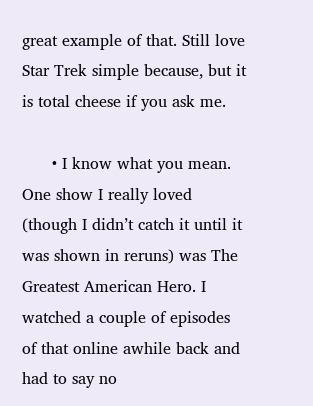great example of that. Still love Star Trek simple because, but it is total cheese if you ask me.

      • I know what you mean. One show I really loved (though I didn’t catch it until it was shown in reruns) was The Greatest American Hero. I watched a couple of episodes of that online awhile back and had to say no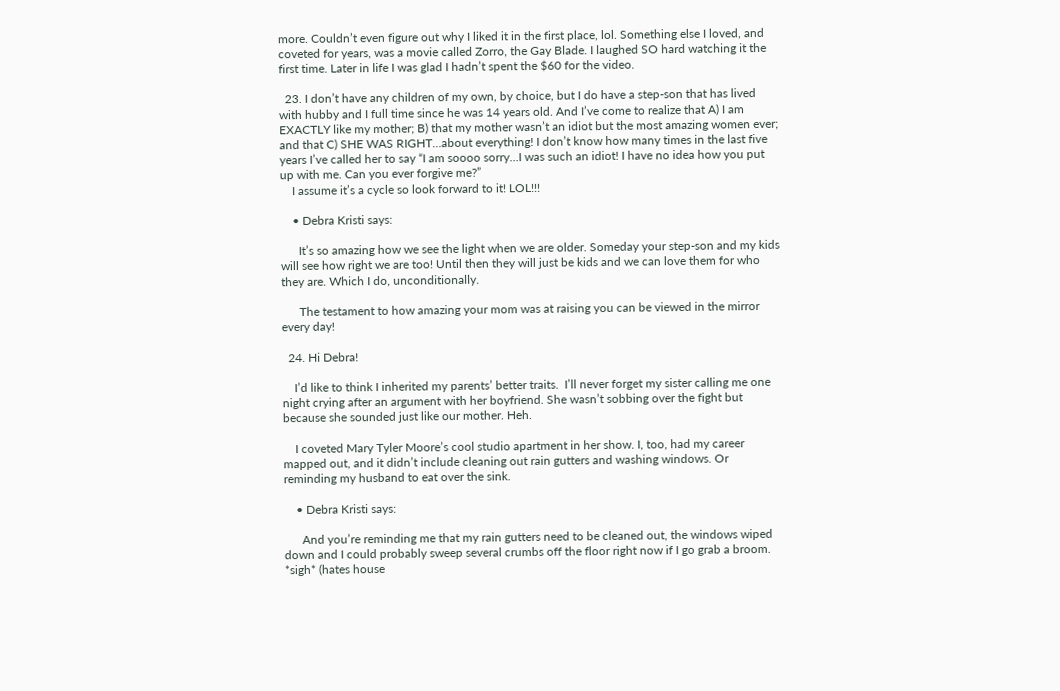more. Couldn’t even figure out why I liked it in the first place, lol. Something else I loved, and coveted for years, was a movie called Zorro, the Gay Blade. I laughed SO hard watching it the first time. Later in life I was glad I hadn’t spent the $60 for the video.

  23. I don’t have any children of my own, by choice, but I do have a step-son that has lived with hubby and I full time since he was 14 years old. And I’ve come to realize that A) I am EXACTLY like my mother; B) that my mother wasn’t an idiot but the most amazing women ever; and that C) SHE WAS RIGHT…about everything! I don’t know how many times in the last five years I’ve called her to say “I am soooo sorry…I was such an idiot! I have no idea how you put up with me. Can you ever forgive me?”
    I assume it’s a cycle so look forward to it! LOL!!!

    • Debra Kristi says:

      It’s so amazing how we see the light when we are older. Someday your step-son and my kids will see how right we are too! Until then they will just be kids and we can love them for who they are. Which I do, unconditionally.

      The testament to how amazing your mom was at raising you can be viewed in the mirror every day!

  24. Hi Debra!

    I’d like to think I inherited my parents’ better traits.  I’ll never forget my sister calling me one night crying after an argument with her boyfriend. She wasn’t sobbing over the fight but because she sounded just like our mother. Heh.

    I coveted Mary Tyler Moore’s cool studio apartment in her show. I, too, had my career mapped out, and it didn’t include cleaning out rain gutters and washing windows. Or reminding my husband to eat over the sink.

    • Debra Kristi says:

      And you’re reminding me that my rain gutters need to be cleaned out, the windows wiped down and I could probably sweep several crumbs off the floor right now if I go grab a broom. *sigh* (hates house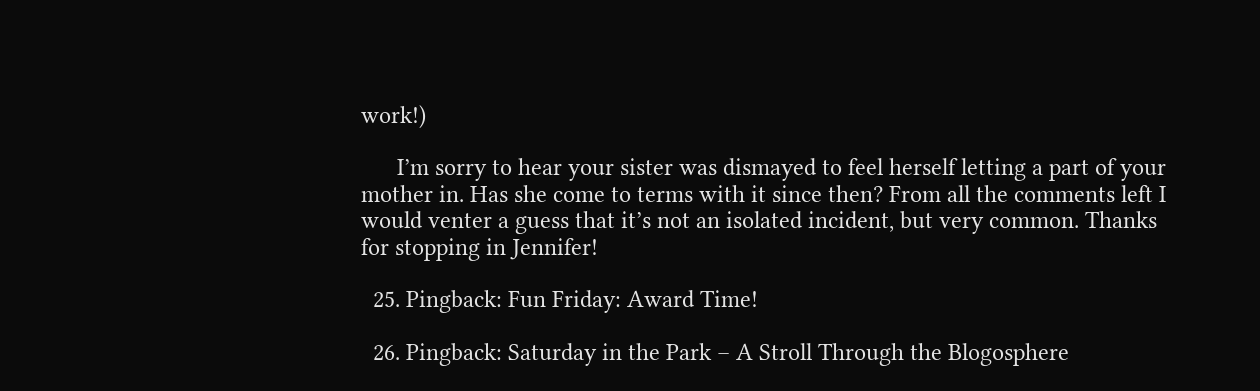work!)

      I’m sorry to hear your sister was dismayed to feel herself letting a part of your mother in. Has she come to terms with it since then? From all the comments left I would venter a guess that it’s not an isolated incident, but very common. Thanks for stopping in Jennifer!

  25. Pingback: Fun Friday: Award Time!

  26. Pingback: Saturday in the Park – A Stroll Through the Blogosphere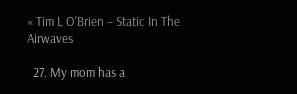« Tim L O'Brien – Static In The Airwaves

  27. My mom has a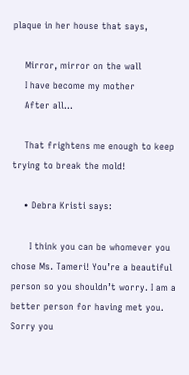plaque in her house that says,

    Mirror, mirror on the wall
    I have become my mother
    After all…

    That frightens me enough to keep trying to break the mold!

    • Debra Kristi says:

      I think you can be whomever you chose Ms. Tameri! You’re a beautiful person so you shouldn’t worry. I am a better person for having met you.  Sorry you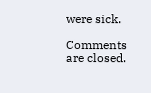were sick.

Comments are closed.